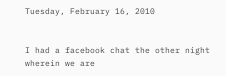Tuesday, February 16, 2010


I had a facebook chat the other night wherein we are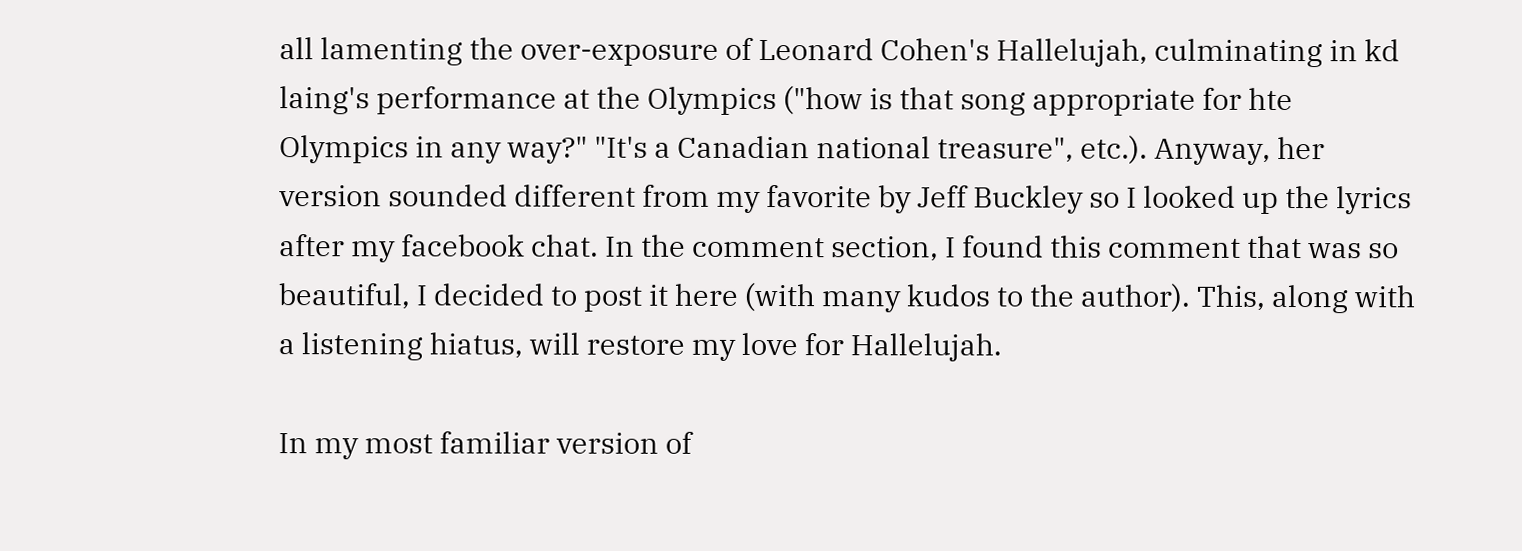all lamenting the over-exposure of Leonard Cohen's Hallelujah, culminating in kd laing's performance at the Olympics ("how is that song appropriate for hte Olympics in any way?" "It's a Canadian national treasure", etc.). Anyway, her version sounded different from my favorite by Jeff Buckley so I looked up the lyrics after my facebook chat. In the comment section, I found this comment that was so beautiful, I decided to post it here (with many kudos to the author). This, along with a listening hiatus, will restore my love for Hallelujah.

In my most familiar version of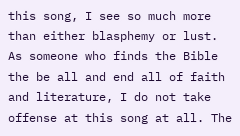this song, I see so much more than either blasphemy or lust.
As someone who finds the Bible the be all and end all of faith and literature, I do not take offense at this song at all. The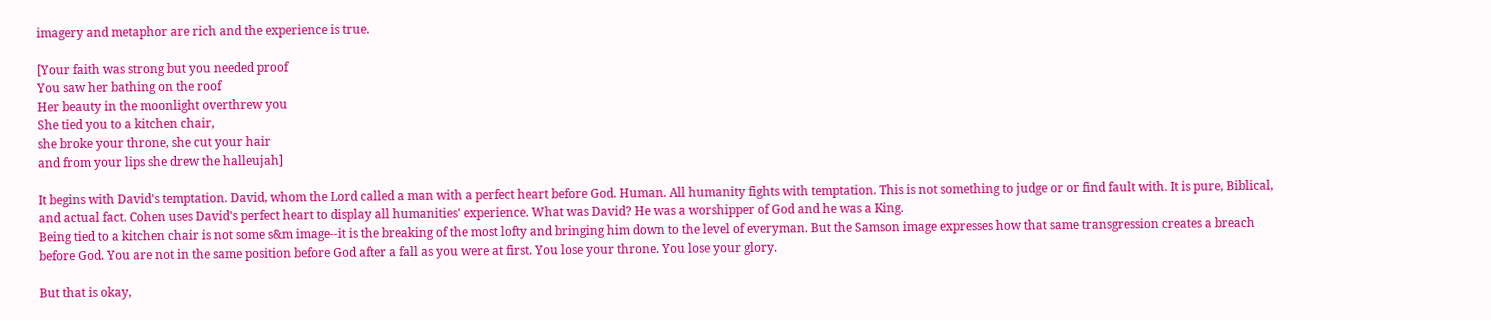imagery and metaphor are rich and the experience is true.

[Your faith was strong but you needed proof
You saw her bathing on the roof
Her beauty in the moonlight overthrew you
She tied you to a kitchen chair,
she broke your throne, she cut your hair
and from your lips she drew the halleujah]

It begins with David's temptation. David, whom the Lord called a man with a perfect heart before God. Human. All humanity fights with temptation. This is not something to judge or or find fault with. It is pure, Biblical, and actual fact. Cohen uses David's perfect heart to display all humanities' experience. What was David? He was a worshipper of God and he was a King.
Being tied to a kitchen chair is not some s&m image--it is the breaking of the most lofty and bringing him down to the level of everyman. But the Samson image expresses how that same transgression creates a breach before God. You are not in the same position before God after a fall as you were at first. You lose your throne. You lose your glory.

But that is okay,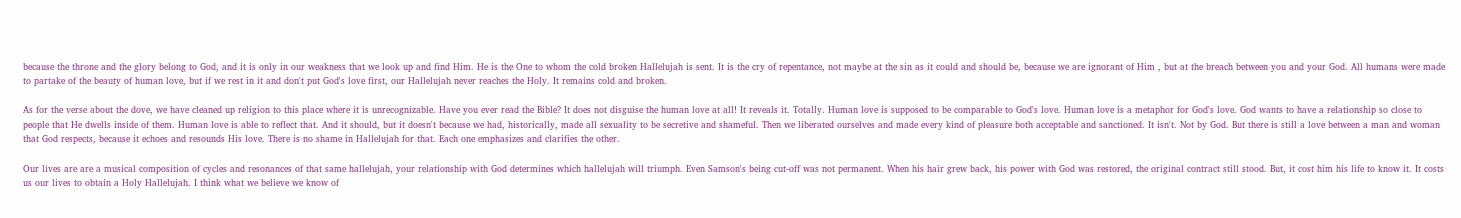because the throne and the glory belong to God, and it is only in our weakness that we look up and find Him. He is the One to whom the cold broken Hallelujah is sent. It is the cry of repentance, not maybe at the sin as it could and should be, because we are ignorant of Him , but at the breach between you and your God. All humans were made to partake of the beauty of human love, but if we rest in it and don't put God's love first, our Hallelujah never reaches the Holy. It remains cold and broken.

As for the verse about the dove, we have cleaned up religion to this place where it is unrecognizable. Have you ever read the Bible? It does not disguise the human love at all! It reveals it. Totally. Human love is supposed to be comparable to God's love. Human love is a metaphor for God's love. God wants to have a relationship so close to people that He dwells inside of them. Human love is able to reflect that. And it should, but it doesn't because we had, historically, made all sexuality to be secretive and shameful. Then we liberated ourselves and made every kind of pleasure both acceptable and sanctioned. It isn't. Not by God. But there is still a love between a man and woman that God respects, because it echoes and resounds His love. There is no shame in Hallelujah for that. Each one emphasizes and clarifies the other.

Our lives are are a musical composition of cycles and resonances of that same hallelujah, your relationship with God determines which hallelujah will triumph. Even Samson's being cut-off was not permanent. When his hair grew back, his power with God was restored, the original contract still stood. But, it cost him his life to know it. It costs us our lives to obtain a Holy Hallelujah. I think what we believe we know of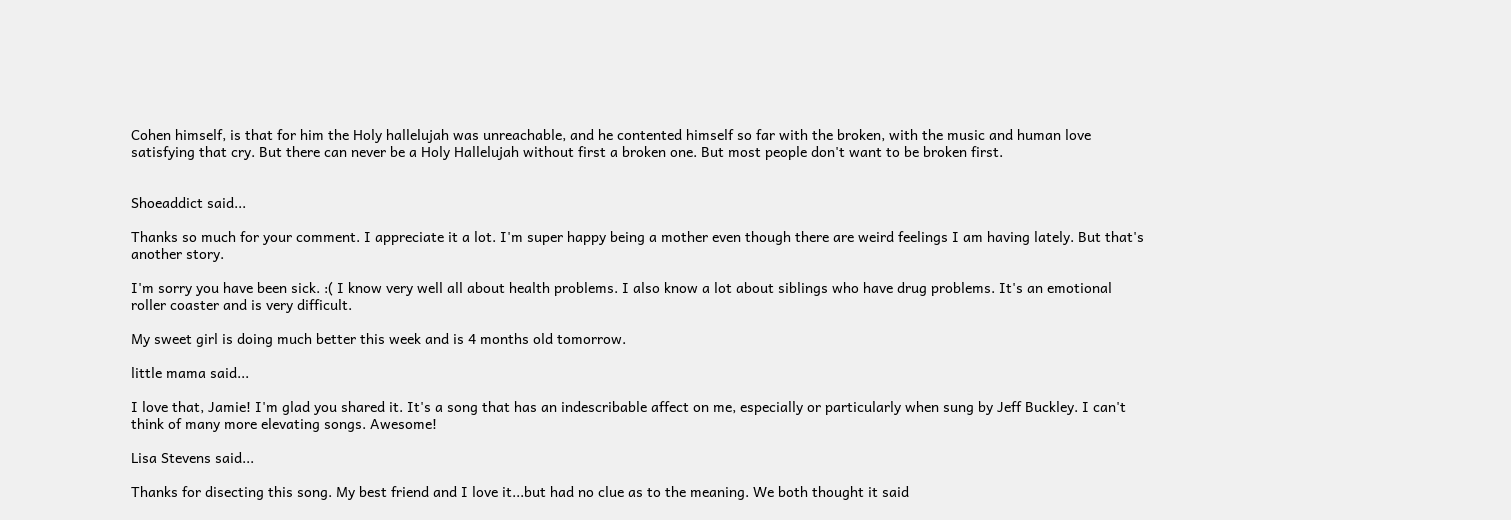Cohen himself, is that for him the Holy hallelujah was unreachable, and he contented himself so far with the broken, with the music and human love satisfying that cry. But there can never be a Holy Hallelujah without first a broken one. But most people don't want to be broken first.


Shoeaddict said...

Thanks so much for your comment. I appreciate it a lot. I'm super happy being a mother even though there are weird feelings I am having lately. But that's another story.

I'm sorry you have been sick. :( I know very well all about health problems. I also know a lot about siblings who have drug problems. It's an emotional roller coaster and is very difficult.

My sweet girl is doing much better this week and is 4 months old tomorrow.

little mama said...

I love that, Jamie! I'm glad you shared it. It's a song that has an indescribable affect on me, especially or particularly when sung by Jeff Buckley. I can't think of many more elevating songs. Awesome!

Lisa Stevens said...

Thanks for disecting this song. My best friend and I love it...but had no clue as to the meaning. We both thought it said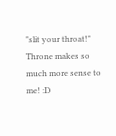"slit your throat!" Throne makes so much more sense to me! :D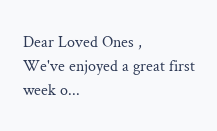Dear Loved Ones ,                                                                                We've enjoyed a great first week o...